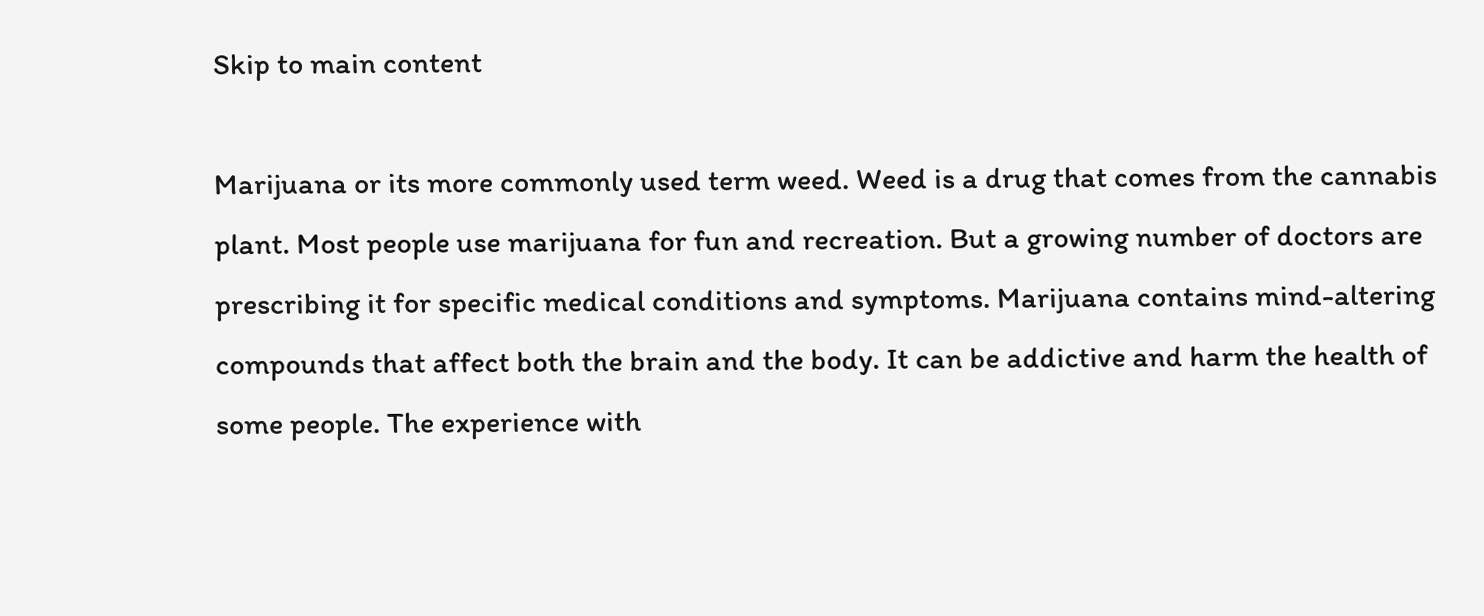Skip to main content

Marijuana or its more commonly used term weed. Weed is a drug that comes from the cannabis plant. Most people use marijuana for fun and recreation. But a growing number of doctors are prescribing it for specific medical conditions and symptoms. Marijuana contains mind-altering compounds that affect both the brain and the body. It can be addictive and harm the health of some people. The experience with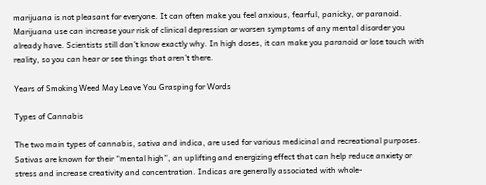marijuana is not pleasant for everyone. It can often make you feel anxious, fearful, panicky, or paranoid. Marijuana use can increase your risk of clinical depression or worsen symptoms of any mental disorder you already have. Scientists still don’t know exactly why. In high doses, it can make you paranoid or lose touch with reality, so you can hear or see things that aren’t there.

Years of Smoking Weed May Leave You Grasping for Words

Types of Cannabis

The two main types of cannabis, sativa and indica, are used for various medicinal and recreational purposes. Sativas are known for their “mental high”, an uplifting and energizing effect that can help reduce anxiety or stress and increase creativity and concentration. Indicas are generally associated with whole-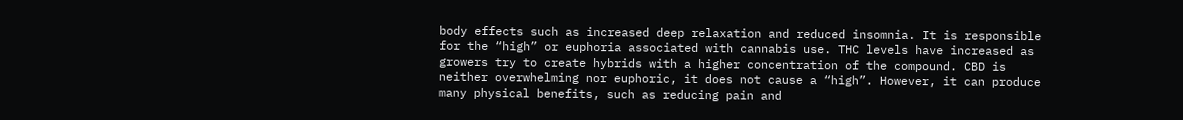body effects such as increased deep relaxation and reduced insomnia. It is responsible for the “high” or euphoria associated with cannabis use. THC levels have increased as growers try to create hybrids with a higher concentration of the compound. CBD is neither overwhelming nor euphoric, it does not cause a “high”. However, it can produce many physical benefits, such as reducing pain and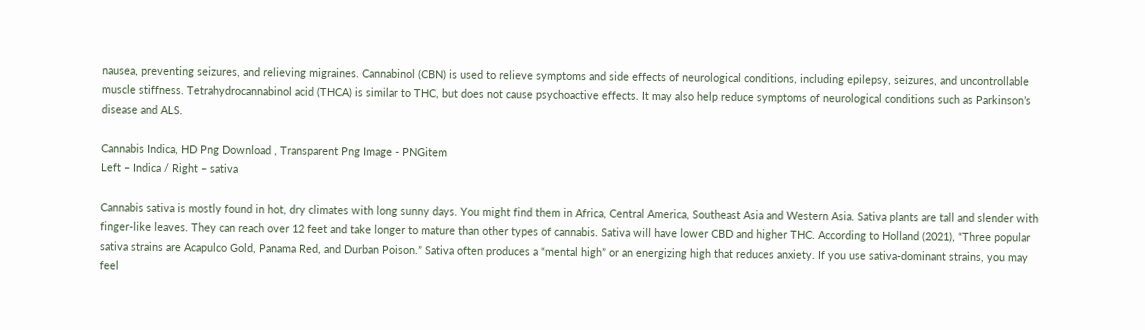nausea, preventing seizures, and relieving migraines. Cannabinol (CBN) is used to relieve symptoms and side effects of neurological conditions, including epilepsy, seizures, and uncontrollable muscle stiffness. Tetrahydrocannabinol acid (THCA) is similar to THC, but does not cause psychoactive effects. It may also help reduce symptoms of neurological conditions such as Parkinson’s disease and ALS.

Cannabis Indica, HD Png Download , Transparent Png Image - PNGitem
Left – Indica / Right – sativa

Cannabis sativa is mostly found in hot, dry climates with long sunny days. You might find them in Africa, Central America, Southeast Asia and Western Asia. Sativa plants are tall and slender with finger-like leaves. They can reach over 12 feet and take longer to mature than other types of cannabis. Sativa will have lower CBD and higher THC. According to Holland (2021), “Three popular sativa strains are Acapulco Gold, Panama Red, and Durban Poison.” Sativa often produces a “mental high” or an energizing high that reduces anxiety. If you use sativa-dominant strains, you may feel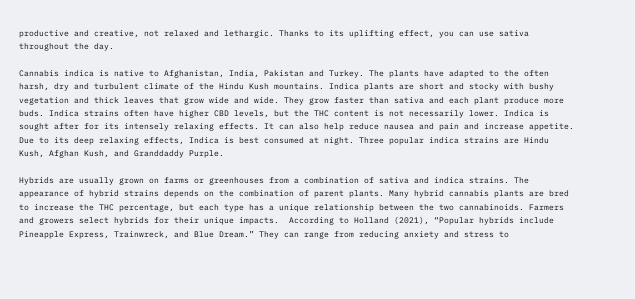productive and creative, not relaxed and lethargic. Thanks to its uplifting effect, you can use sativa throughout the day.

Cannabis indica is native to Afghanistan, India, Pakistan and Turkey. The plants have adapted to the often harsh, dry and turbulent climate of the Hindu Kush mountains. Indica plants are short and stocky with bushy vegetation and thick leaves that grow wide and wide. They grow faster than sativa and each plant produce more buds. Indica strains often have higher CBD levels, but the THC content is not necessarily lower. Indica is sought after for its intensely relaxing effects. It can also help reduce nausea and pain and increase appetite. Due to its deep relaxing effects, Indica is best consumed at night. Three popular indica strains are Hindu Kush, Afghan Kush, and Granddaddy Purple.

Hybrids are usually grown on farms or greenhouses from a combination of sativa and indica strains. The appearance of hybrid strains depends on the combination of parent plants. Many hybrid cannabis plants are bred to increase the THC percentage, but each type has a unique relationship between the two cannabinoids. Farmers and growers select hybrids for their unique impacts.  According to Holland (2021), “Popular hybrids include Pineapple Express, Trainwreck, and Blue Dream.” They can range from reducing anxiety and stress to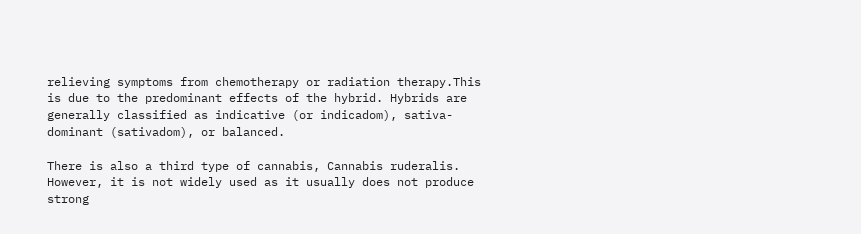relieving symptoms from chemotherapy or radiation therapy.This is due to the predominant effects of the hybrid. Hybrids are generally classified as indicative (or indicadom), sativa-dominant (sativadom), or balanced.

There is also a third type of cannabis, Cannabis ruderalis. However, it is not widely used as it usually does not produce strong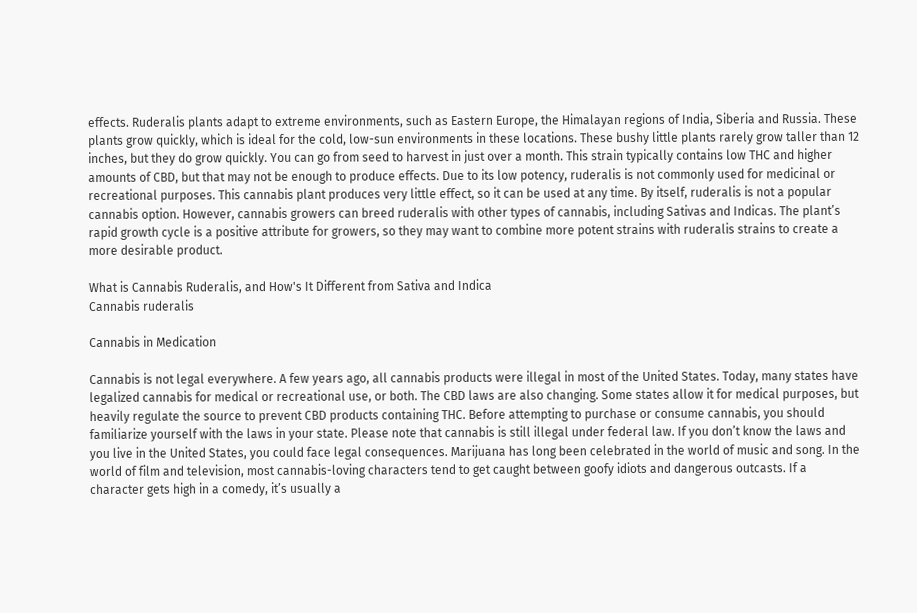effects. Ruderalis plants adapt to extreme environments, such as Eastern Europe, the Himalayan regions of India, Siberia and Russia. These plants grow quickly, which is ideal for the cold, low-sun environments in these locations. These bushy little plants rarely grow taller than 12 inches, but they do grow quickly. You can go from seed to harvest in just over a month. This strain typically contains low THC and higher amounts of CBD, but that may not be enough to produce effects. Due to its low potency, ruderalis is not commonly used for medicinal or recreational purposes. This cannabis plant produces very little effect, so it can be used at any time. By itself, ruderalis is not a popular cannabis option. However, cannabis growers can breed ruderalis with other types of cannabis, including Sativas and Indicas. The plant’s rapid growth cycle is a positive attribute for growers, so they may want to combine more potent strains with ruderalis strains to create a more desirable product.

What is Cannabis Ruderalis, and How's It Different from Sativa and Indica
Cannabis ruderalis

Cannabis in Medication

Cannabis is not legal everywhere. A few years ago, all cannabis products were illegal in most of the United States. Today, many states have legalized cannabis for medical or recreational use, or both. The CBD laws are also changing. Some states allow it for medical purposes, but heavily regulate the source to prevent CBD products containing THC. Before attempting to purchase or consume cannabis, you should familiarize yourself with the laws in your state. Please note that cannabis is still illegal under federal law. If you don’t know the laws and you live in the United States, you could face legal consequences. Marijuana has long been celebrated in the world of music and song. In the world of film and television, most cannabis-loving characters tend to get caught between goofy idiots and dangerous outcasts. If a character gets high in a comedy, it’s usually a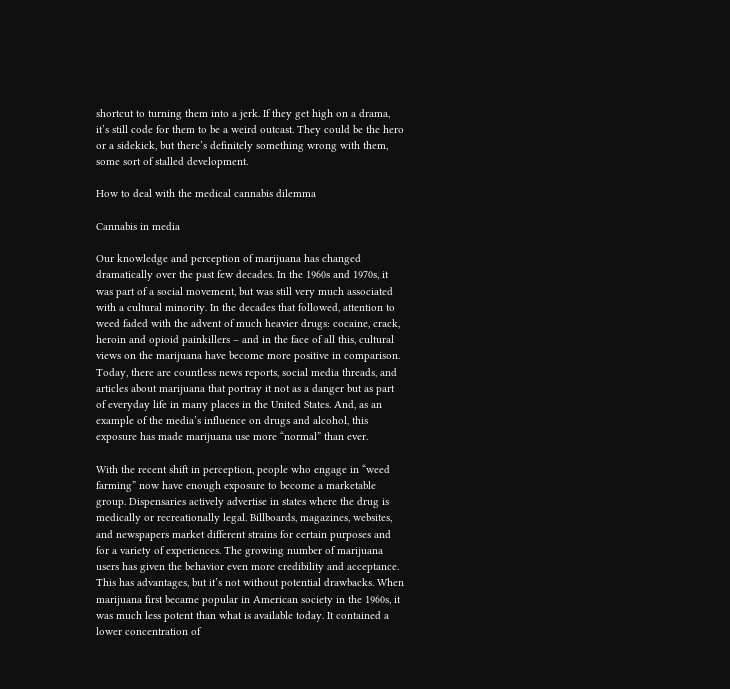shortcut to turning them into a jerk. If they get high on a drama, it’s still code for them to be a weird outcast. They could be the hero or a sidekick, but there’s definitely something wrong with them, some sort of stalled development.

How to deal with the medical cannabis dilemma

Cannabis in media

Our knowledge and perception of marijuana has changed dramatically over the past few decades. In the 1960s and 1970s, it was part of a social movement, but was still very much associated with a cultural minority. In the decades that followed, attention to weed faded with the advent of much heavier drugs: cocaine, crack, heroin and opioid painkillers – and in the face of all this, cultural views on the marijuana have become more positive in comparison. Today, there are countless news reports, social media threads, and articles about marijuana that portray it not as a danger but as part of everyday life in many places in the United States. And, as an example of the media’s influence on drugs and alcohol, this exposure has made marijuana use more “normal” than ever.

With the recent shift in perception, people who engage in “weed farming” now have enough exposure to become a marketable group. Dispensaries actively advertise in states where the drug is medically or recreationally legal. Billboards, magazines, websites, and newspapers market different strains for certain purposes and for a variety of experiences. The growing number of marijuana users has given the behavior even more credibility and acceptance. This has advantages, but it’s not without potential drawbacks. When marijuana first became popular in American society in the 1960s, it was much less potent than what is available today. It contained a lower concentration of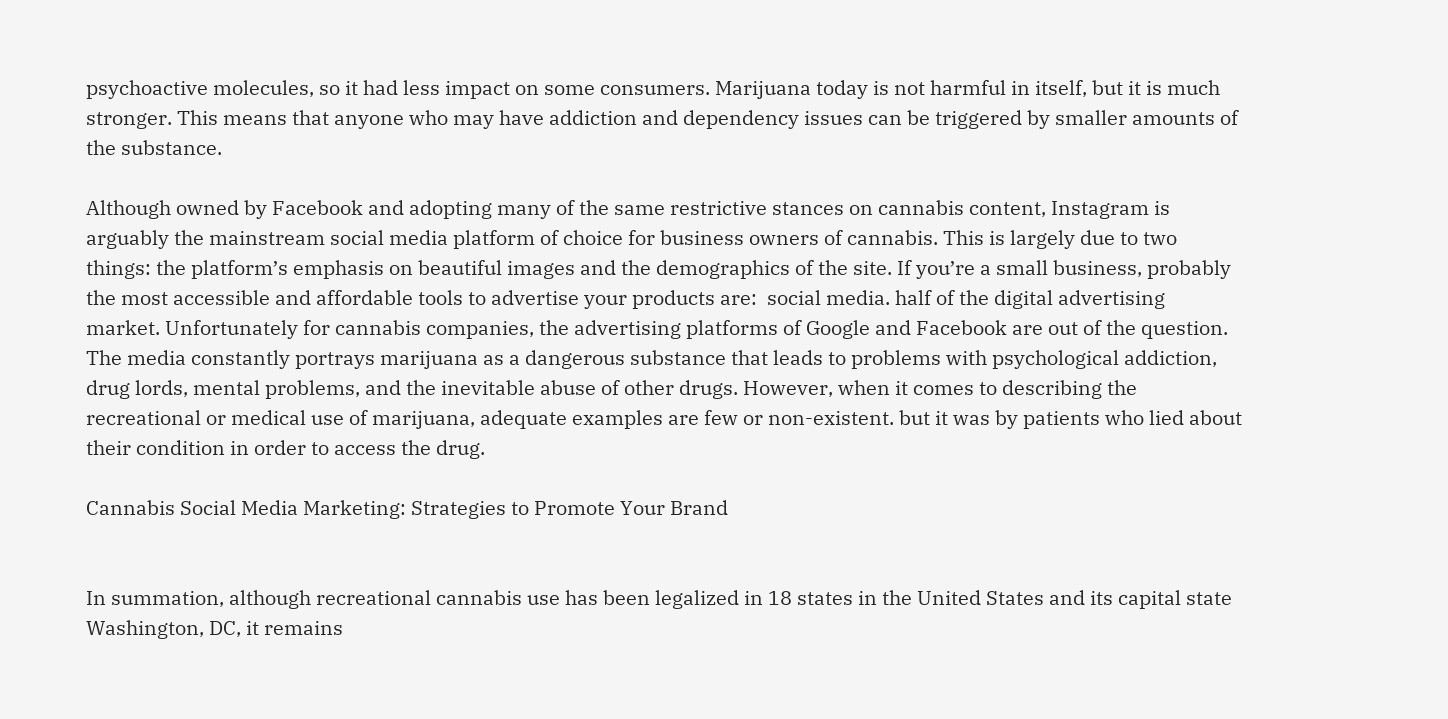psychoactive molecules, so it had less impact on some consumers. Marijuana today is not harmful in itself, but it is much stronger. This means that anyone who may have addiction and dependency issues can be triggered by smaller amounts of the substance.

Although owned by Facebook and adopting many of the same restrictive stances on cannabis content, Instagram is arguably the mainstream social media platform of choice for business owners of cannabis. This is largely due to two things: the platform’s emphasis on beautiful images and the demographics of the site. If you’re a small business, probably the most accessible and affordable tools to advertise your products are:  social media. half of the digital advertising market. Unfortunately for cannabis companies, the advertising platforms of Google and Facebook are out of the question. The media constantly portrays marijuana as a dangerous substance that leads to problems with psychological addiction, drug lords, mental problems, and the inevitable abuse of other drugs. However, when it comes to describing the recreational or medical use of marijuana, adequate examples are few or non-existent. but it was by patients who lied about their condition in order to access the drug.

Cannabis Social Media Marketing: Strategies to Promote Your Brand


In summation, although recreational cannabis use has been legalized in 18 states in the United States and its capital state Washington, DC, it remains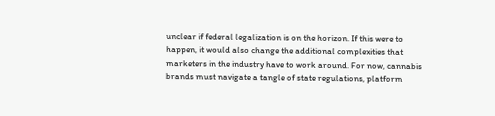unclear if federal legalization is on the horizon. If this were to happen, it would also change the additional complexities that marketers in the industry have to work around. For now, cannabis brands must navigate a tangle of state regulations, platform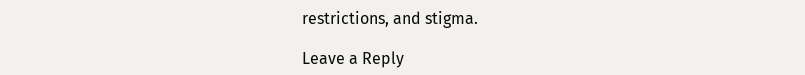restrictions, and stigma.

Leave a Reply